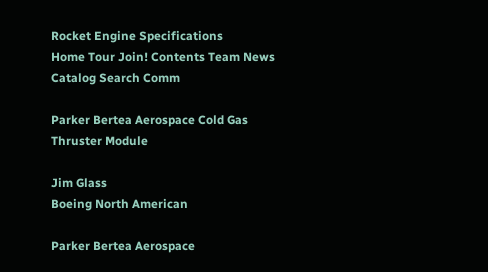Rocket Engine Specifications
Home Tour Join! Contents Team News Catalog Search Comm

Parker Bertea Aerospace Cold Gas Thruster Module

Jim Glass
Boeing North American

Parker Bertea Aerospace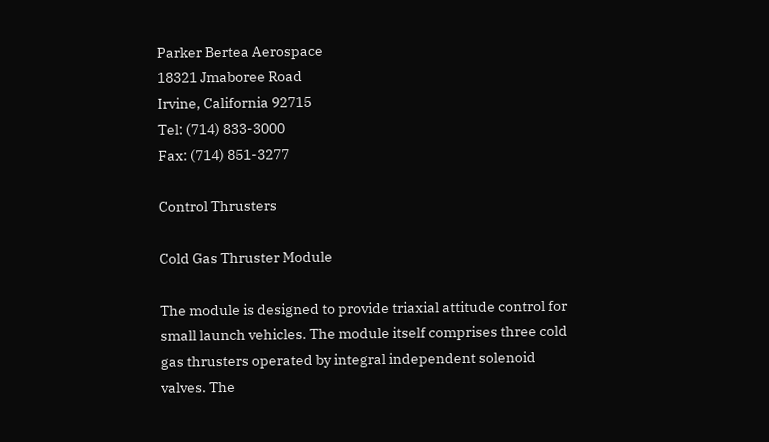Parker Bertea Aerospace
18321 Jmaboree Road
Irvine, California 92715
Tel: (714) 833-3000
Fax: (714) 851-3277

Control Thrusters

Cold Gas Thruster Module

The module is designed to provide triaxial attitude control for small launch vehicles. The module itself comprises three cold gas thrusters operated by integral independent solenoid valves. The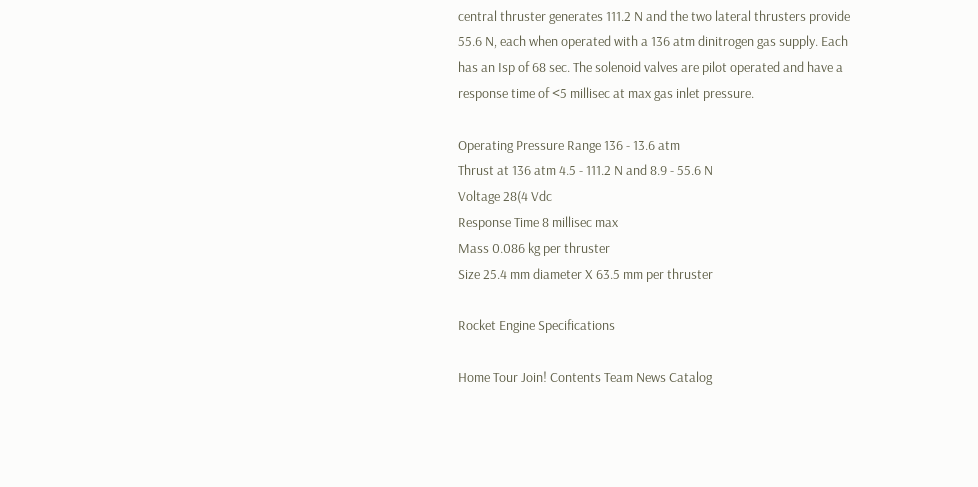central thruster generates 111.2 N and the two lateral thrusters provide 55.6 N, each when operated with a 136 atm dinitrogen gas supply. Each has an Isp of 68 sec. The solenoid valves are pilot operated and have a response time of <5 millisec at max gas inlet pressure.

Operating Pressure Range 136 - 13.6 atm
Thrust at 136 atm 4.5 - 111.2 N and 8.9 - 55.6 N
Voltage 28(4 Vdc
Response Time 8 millisec max
Mass 0.086 kg per thruster
Size 25.4 mm diameter X 63.5 mm per thruster

Rocket Engine Specifications

Home Tour Join! Contents Team News Catalog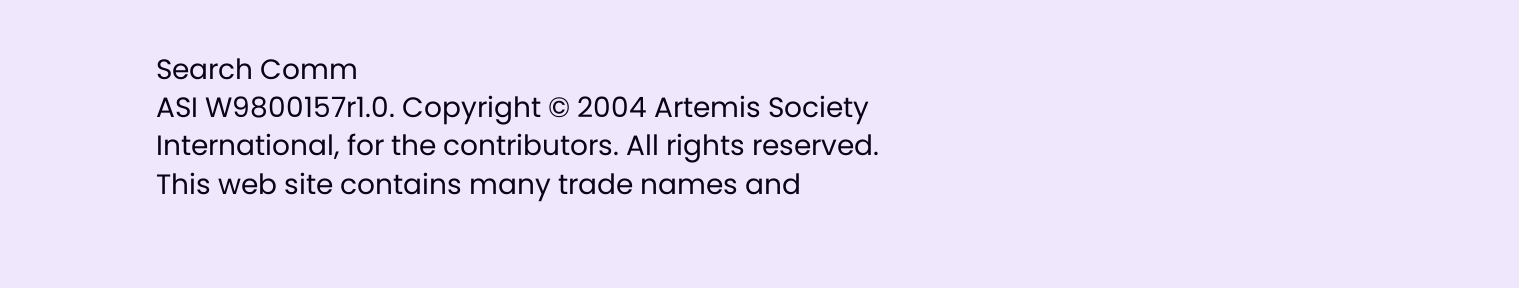Search Comm
ASI W9800157r1.0. Copyright © 2004 Artemis Society International, for the contributors. All rights reserved.
This web site contains many trade names and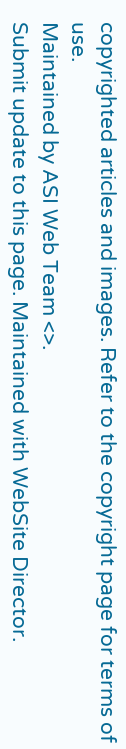copyrighted articles and images. Refer to the copyright page for terms of use.
Maintained by ASI Web Team <>.
Submit update to this page. Maintained with WebSite Director.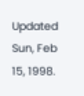Updated Sun, Feb 15, 1998.